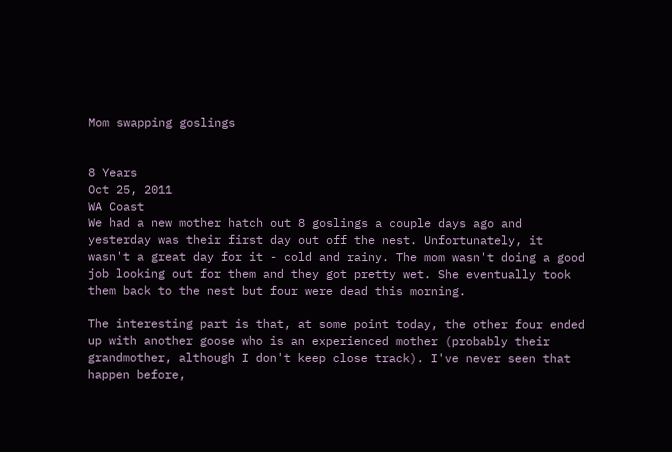Mom swapping goslings


8 Years
Oct 25, 2011
WA Coast
We had a new mother hatch out 8 goslings a couple days ago and yesterday was their first day out off the nest. Unfortunately, it wasn't a great day for it - cold and rainy. The mom wasn't doing a good job looking out for them and they got pretty wet. She eventually took them back to the nest but four were dead this morning.

The interesting part is that, at some point today, the other four ended up with another goose who is an experienced mother (probably their grandmother, although I don't keep close track). I've never seen that happen before,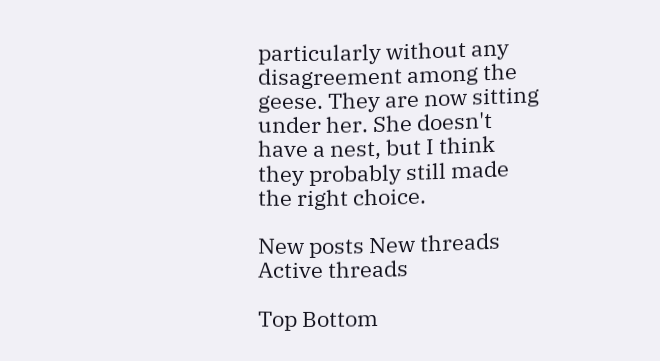particularly without any disagreement among the geese. They are now sitting under her. She doesn't have a nest, but I think they probably still made the right choice.

New posts New threads Active threads

Top Bottom